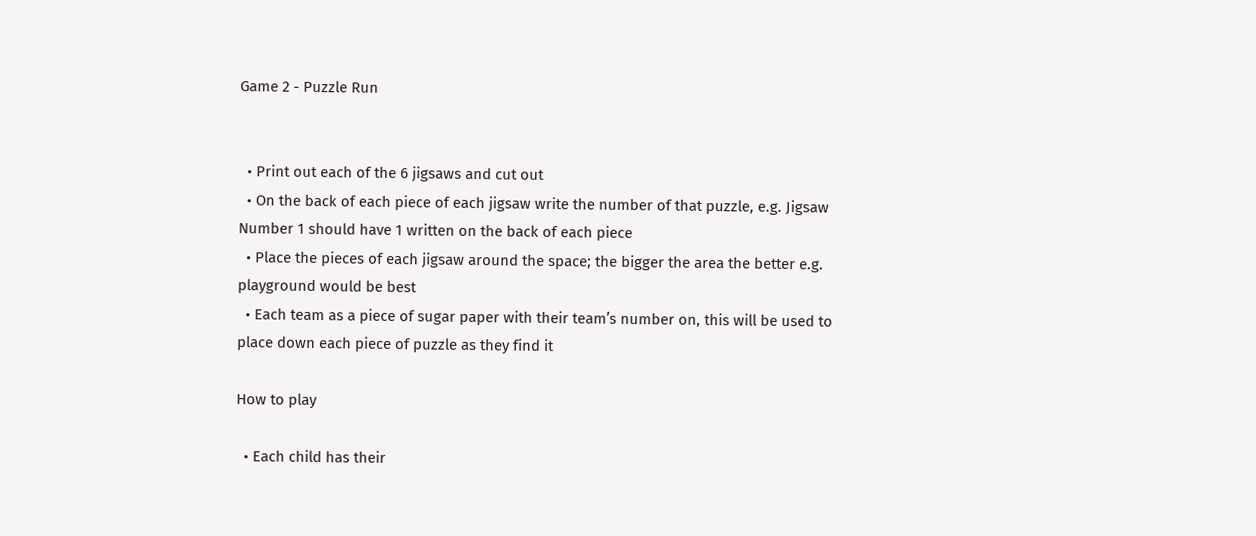Game 2 - Puzzle Run


  • Print out each of the 6 jigsaws and cut out
  • On the back of each piece of each jigsaw write the number of that puzzle, e.g. Jigsaw Number 1 should have 1 written on the back of each piece
  • Place the pieces of each jigsaw around the space; the bigger the area the better e.g. playground would be best
  • Each team as a piece of sugar paper with their team’s number on, this will be used to place down each piece of puzzle as they find it

How to play

  • Each child has their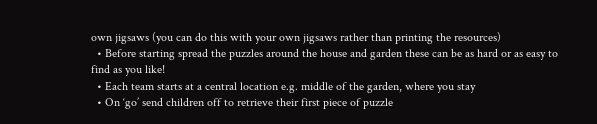own jigsaws (you can do this with your own jigsaws rather than printing the resources)
  • Before starting spread the puzzles around the house and garden these can be as hard or as easy to find as you like!
  • Each team starts at a central location e.g. middle of the garden, where you stay
  • On ‘go’ send children off to retrieve their first piece of puzzle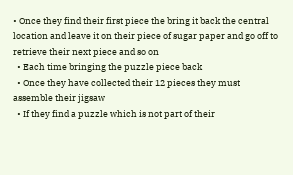• Once they find their first piece the bring it back the central location and leave it on their piece of sugar paper and go off to retrieve their next piece and so on
  • Each time bringing the puzzle piece back
  • Once they have collected their 12 pieces they must assemble their jigsaw
  • If they find a puzzle which is not part of their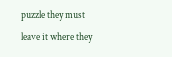puzzle they must leave it where they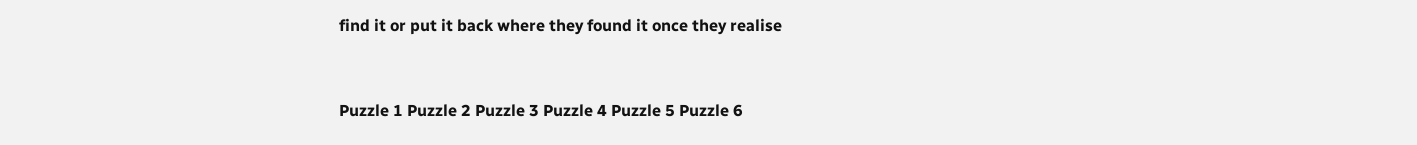find it or put it back where they found it once they realise


Puzzle 1 Puzzle 2 Puzzle 3 Puzzle 4 Puzzle 5 Puzzle 6